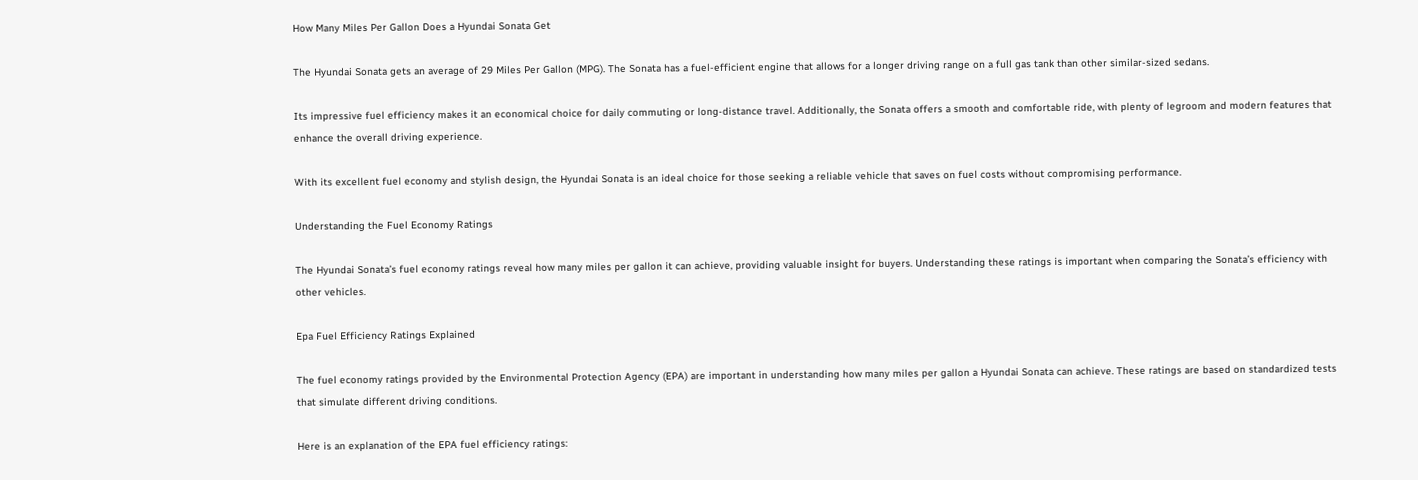How Many Miles Per Gallon Does a Hyundai Sonata Get

The Hyundai Sonata gets an average of 29 Miles Per Gallon (MPG). The Sonata has a fuel-efficient engine that allows for a longer driving range on a full gas tank than other similar-sized sedans.

Its impressive fuel efficiency makes it an economical choice for daily commuting or long-distance travel. Additionally, the Sonata offers a smooth and comfortable ride, with plenty of legroom and modern features that enhance the overall driving experience.

With its excellent fuel economy and stylish design, the Hyundai Sonata is an ideal choice for those seeking a reliable vehicle that saves on fuel costs without compromising performance.

Understanding the Fuel Economy Ratings

The Hyundai Sonata’s fuel economy ratings reveal how many miles per gallon it can achieve, providing valuable insight for buyers. Understanding these ratings is important when comparing the Sonata’s efficiency with other vehicles.

Epa Fuel Efficiency Ratings Explained

The fuel economy ratings provided by the Environmental Protection Agency (EPA) are important in understanding how many miles per gallon a Hyundai Sonata can achieve. These ratings are based on standardized tests that simulate different driving conditions.

Here is an explanation of the EPA fuel efficiency ratings: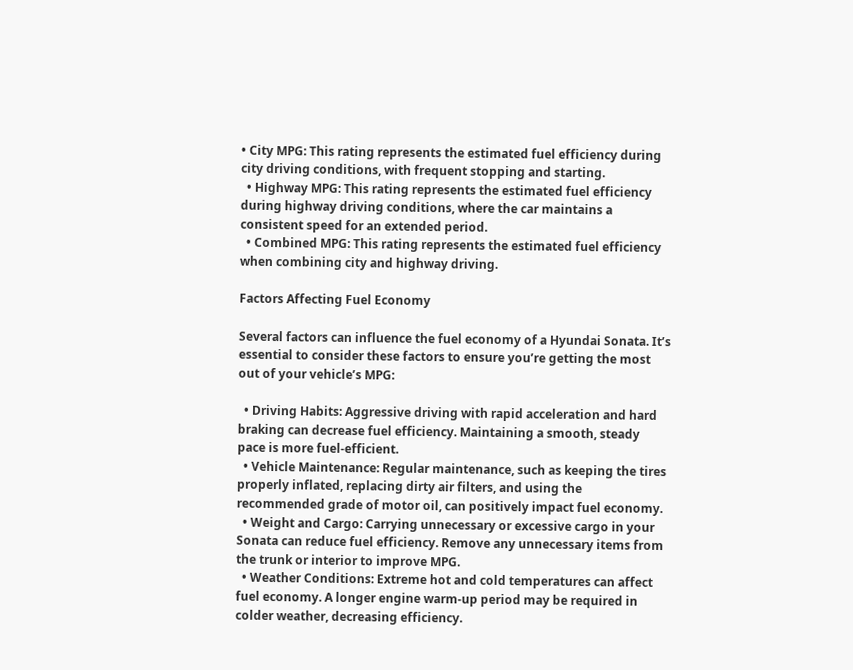• City MPG: This rating represents the estimated fuel efficiency during city driving conditions, with frequent stopping and starting.
  • Highway MPG: This rating represents the estimated fuel efficiency during highway driving conditions, where the car maintains a consistent speed for an extended period.
  • Combined MPG: This rating represents the estimated fuel efficiency when combining city and highway driving.

Factors Affecting Fuel Economy

Several factors can influence the fuel economy of a Hyundai Sonata. It’s essential to consider these factors to ensure you’re getting the most out of your vehicle’s MPG:

  • Driving Habits: Aggressive driving with rapid acceleration and hard braking can decrease fuel efficiency. Maintaining a smooth, steady pace is more fuel-efficient.
  • Vehicle Maintenance: Regular maintenance, such as keeping the tires properly inflated, replacing dirty air filters, and using the recommended grade of motor oil, can positively impact fuel economy.
  • Weight and Cargo: Carrying unnecessary or excessive cargo in your Sonata can reduce fuel efficiency. Remove any unnecessary items from the trunk or interior to improve MPG.
  • Weather Conditions: Extreme hot and cold temperatures can affect fuel economy. A longer engine warm-up period may be required in colder weather, decreasing efficiency.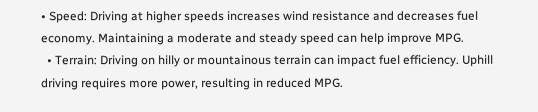• Speed: Driving at higher speeds increases wind resistance and decreases fuel economy. Maintaining a moderate and steady speed can help improve MPG.
  • Terrain: Driving on hilly or mountainous terrain can impact fuel efficiency. Uphill driving requires more power, resulting in reduced MPG.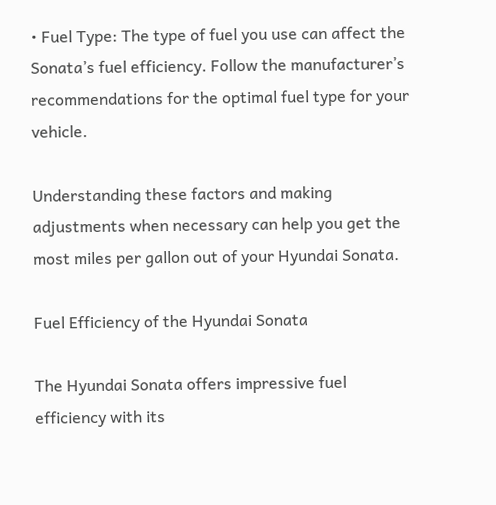• Fuel Type: The type of fuel you use can affect the Sonata’s fuel efficiency. Follow the manufacturer’s recommendations for the optimal fuel type for your vehicle.

Understanding these factors and making adjustments when necessary can help you get the most miles per gallon out of your Hyundai Sonata.

Fuel Efficiency of the Hyundai Sonata

The Hyundai Sonata offers impressive fuel efficiency with its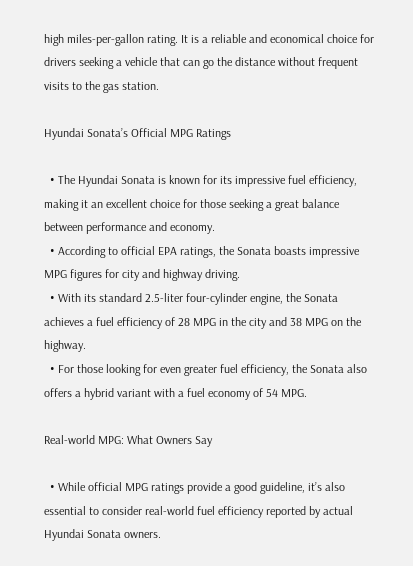high miles-per-gallon rating. It is a reliable and economical choice for drivers seeking a vehicle that can go the distance without frequent visits to the gas station.

Hyundai Sonata’s Official MPG Ratings

  • The Hyundai Sonata is known for its impressive fuel efficiency, making it an excellent choice for those seeking a great balance between performance and economy.
  • According to official EPA ratings, the Sonata boasts impressive MPG figures for city and highway driving.
  • With its standard 2.5-liter four-cylinder engine, the Sonata achieves a fuel efficiency of 28 MPG in the city and 38 MPG on the highway.
  • For those looking for even greater fuel efficiency, the Sonata also offers a hybrid variant with a fuel economy of 54 MPG.

Real-world MPG: What Owners Say

  • While official MPG ratings provide a good guideline, it’s also essential to consider real-world fuel efficiency reported by actual Hyundai Sonata owners.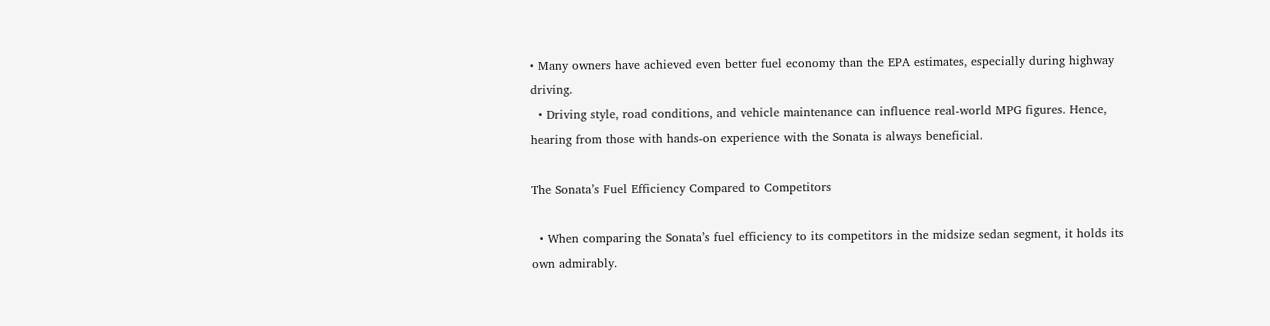• Many owners have achieved even better fuel economy than the EPA estimates, especially during highway driving.
  • Driving style, road conditions, and vehicle maintenance can influence real-world MPG figures. Hence, hearing from those with hands-on experience with the Sonata is always beneficial.

The Sonata’s Fuel Efficiency Compared to Competitors

  • When comparing the Sonata’s fuel efficiency to its competitors in the midsize sedan segment, it holds its own admirably.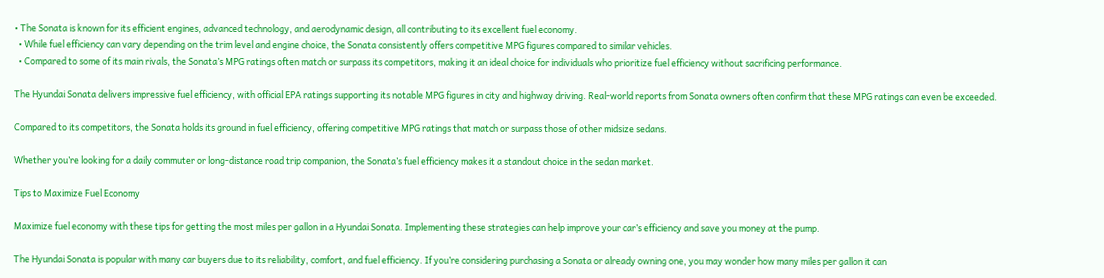• The Sonata is known for its efficient engines, advanced technology, and aerodynamic design, all contributing to its excellent fuel economy.
  • While fuel efficiency can vary depending on the trim level and engine choice, the Sonata consistently offers competitive MPG figures compared to similar vehicles.
  • Compared to some of its main rivals, the Sonata’s MPG ratings often match or surpass its competitors, making it an ideal choice for individuals who prioritize fuel efficiency without sacrificing performance.

The Hyundai Sonata delivers impressive fuel efficiency, with official EPA ratings supporting its notable MPG figures in city and highway driving. Real-world reports from Sonata owners often confirm that these MPG ratings can even be exceeded.

Compared to its competitors, the Sonata holds its ground in fuel efficiency, offering competitive MPG ratings that match or surpass those of other midsize sedans.

Whether you’re looking for a daily commuter or long-distance road trip companion, the Sonata’s fuel efficiency makes it a standout choice in the sedan market.

Tips to Maximize Fuel Economy

Maximize fuel economy with these tips for getting the most miles per gallon in a Hyundai Sonata. Implementing these strategies can help improve your car’s efficiency and save you money at the pump.

The Hyundai Sonata is popular with many car buyers due to its reliability, comfort, and fuel efficiency. If you’re considering purchasing a Sonata or already owning one, you may wonder how many miles per gallon it can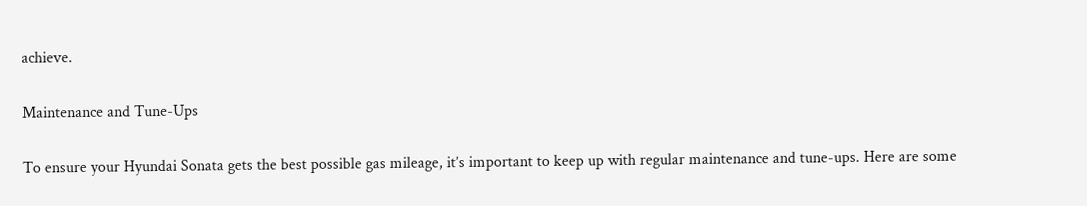achieve.

Maintenance and Tune-Ups

To ensure your Hyundai Sonata gets the best possible gas mileage, it’s important to keep up with regular maintenance and tune-ups. Here are some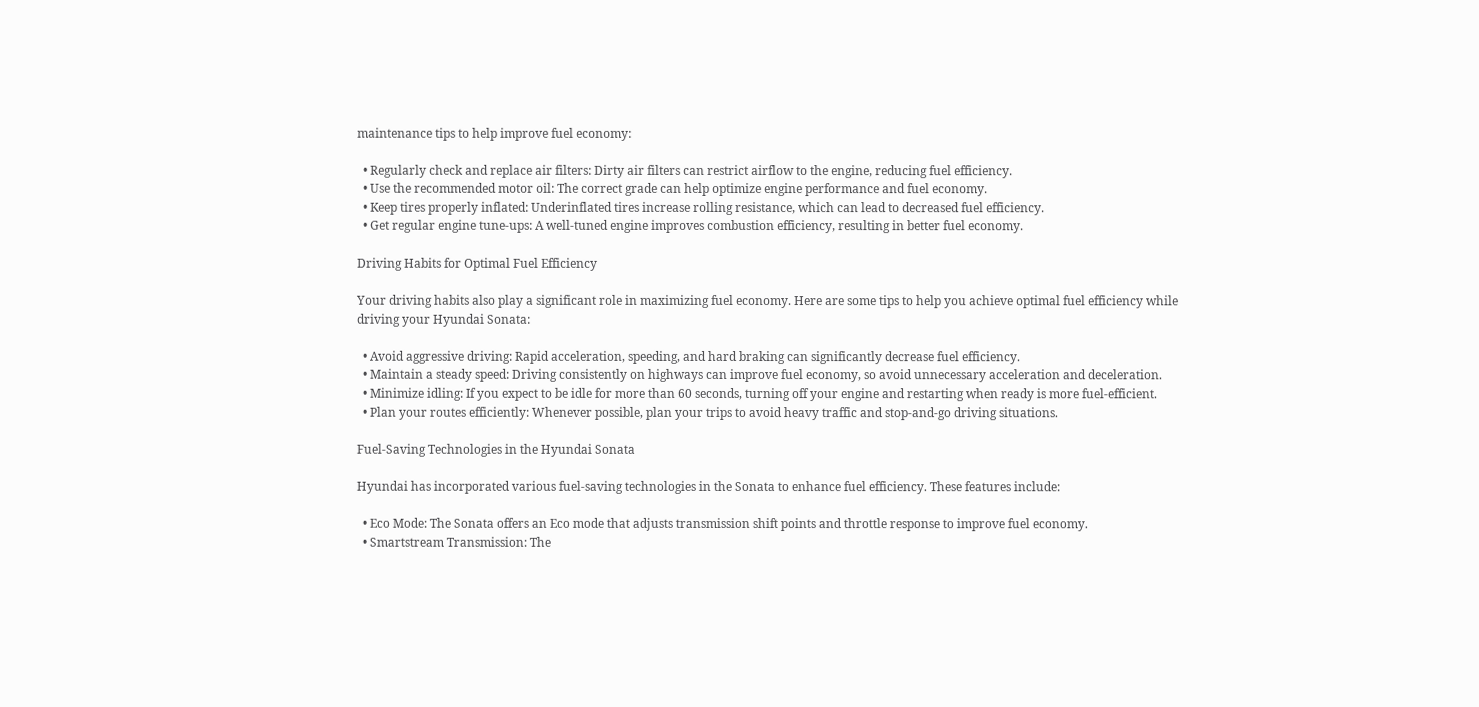maintenance tips to help improve fuel economy:

  • Regularly check and replace air filters: Dirty air filters can restrict airflow to the engine, reducing fuel efficiency.
  • Use the recommended motor oil: The correct grade can help optimize engine performance and fuel economy.
  • Keep tires properly inflated: Underinflated tires increase rolling resistance, which can lead to decreased fuel efficiency.
  • Get regular engine tune-ups: A well-tuned engine improves combustion efficiency, resulting in better fuel economy.

Driving Habits for Optimal Fuel Efficiency

Your driving habits also play a significant role in maximizing fuel economy. Here are some tips to help you achieve optimal fuel efficiency while driving your Hyundai Sonata:

  • Avoid aggressive driving: Rapid acceleration, speeding, and hard braking can significantly decrease fuel efficiency.
  • Maintain a steady speed: Driving consistently on highways can improve fuel economy, so avoid unnecessary acceleration and deceleration.
  • Minimize idling: If you expect to be idle for more than 60 seconds, turning off your engine and restarting when ready is more fuel-efficient.
  • Plan your routes efficiently: Whenever possible, plan your trips to avoid heavy traffic and stop-and-go driving situations.

Fuel-Saving Technologies in the Hyundai Sonata

Hyundai has incorporated various fuel-saving technologies in the Sonata to enhance fuel efficiency. These features include:

  • Eco Mode: The Sonata offers an Eco mode that adjusts transmission shift points and throttle response to improve fuel economy.
  • Smartstream Transmission: The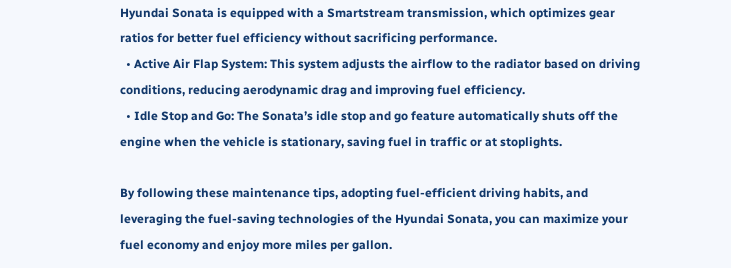Hyundai Sonata is equipped with a Smartstream transmission, which optimizes gear ratios for better fuel efficiency without sacrificing performance.
  • Active Air Flap System: This system adjusts the airflow to the radiator based on driving conditions, reducing aerodynamic drag and improving fuel efficiency.
  • Idle Stop and Go: The Sonata’s idle stop and go feature automatically shuts off the engine when the vehicle is stationary, saving fuel in traffic or at stoplights.

By following these maintenance tips, adopting fuel-efficient driving habits, and leveraging the fuel-saving technologies of the Hyundai Sonata, you can maximize your fuel economy and enjoy more miles per gallon.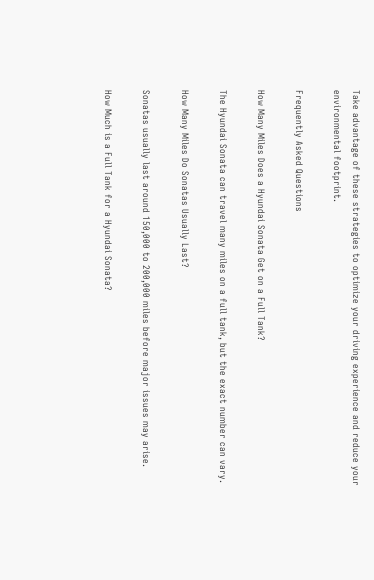Take advantage of these strategies to optimize your driving experience and reduce your environmental footprint.

Frequently Asked Questions

How Many Miles Does a Hyundai Sonata Get on a Full Tank?

The Hyundai Sonata can travel many miles on a full tank, but the exact number can vary.

How Many Miles Do Sonatas Usually Last?

Sonatas usually last around 150,000 to 200,000 miles before major issues may arise.

How Much is a Full Tank for a Hyundai Sonata?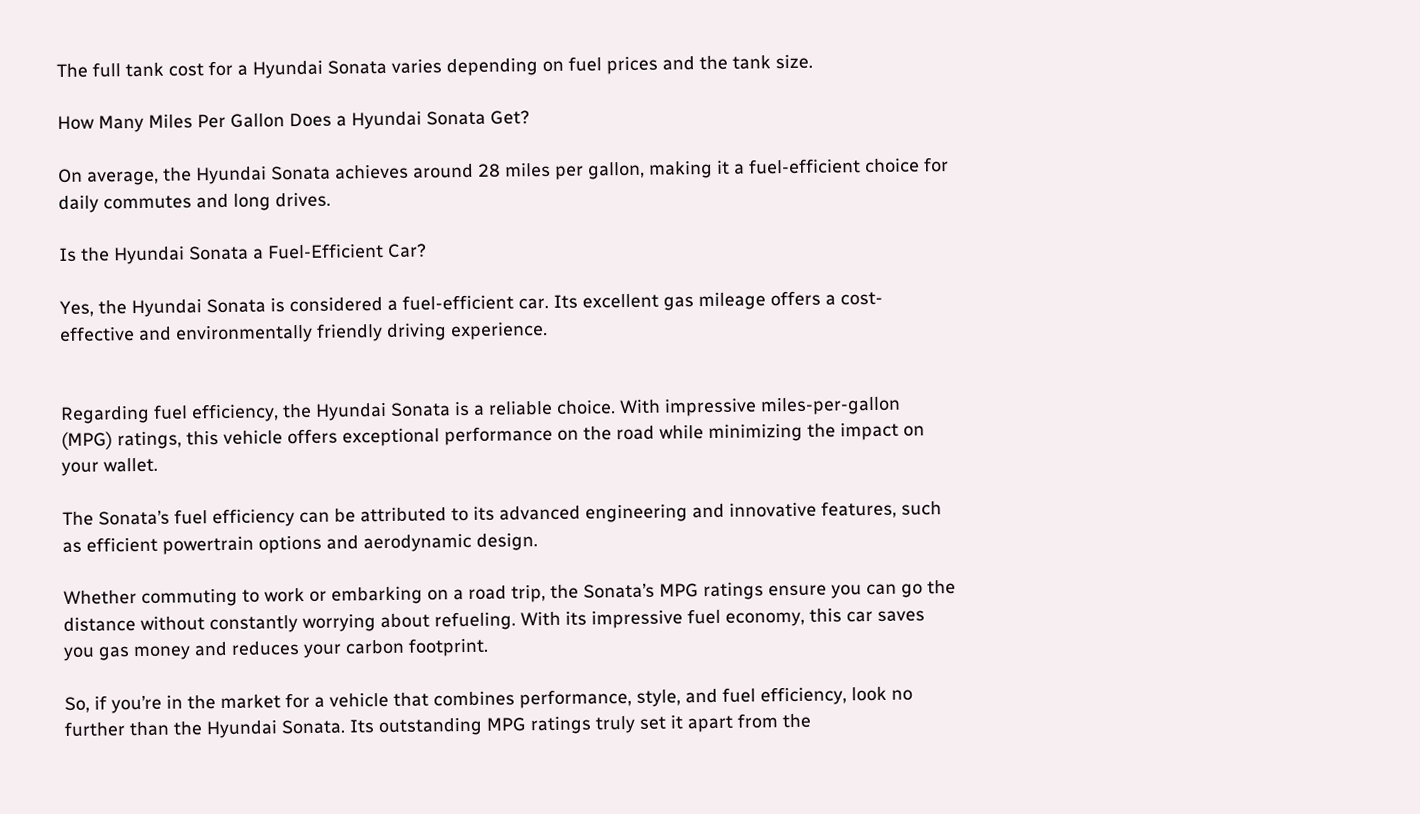The full tank cost for a Hyundai Sonata varies depending on fuel prices and the tank size.

How Many Miles Per Gallon Does a Hyundai Sonata Get?

On average, the Hyundai Sonata achieves around 28 miles per gallon, making it a fuel-efficient choice for daily commutes and long drives.

Is the Hyundai Sonata a Fuel-Efficient Car?

Yes, the Hyundai Sonata is considered a fuel-efficient car. Its excellent gas mileage offers a cost-effective and environmentally friendly driving experience.


Regarding fuel efficiency, the Hyundai Sonata is a reliable choice. With impressive miles-per-gallon (MPG) ratings, this vehicle offers exceptional performance on the road while minimizing the impact on your wallet.

The Sonata’s fuel efficiency can be attributed to its advanced engineering and innovative features, such as efficient powertrain options and aerodynamic design.

Whether commuting to work or embarking on a road trip, the Sonata’s MPG ratings ensure you can go the distance without constantly worrying about refueling. With its impressive fuel economy, this car saves you gas money and reduces your carbon footprint.

So, if you’re in the market for a vehicle that combines performance, style, and fuel efficiency, look no further than the Hyundai Sonata. Its outstanding MPG ratings truly set it apart from the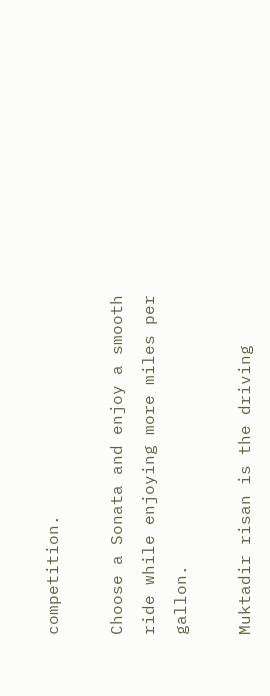competition.

Choose a Sonata and enjoy a smooth ride while enjoying more miles per gallon.

Muktadir risan is the driving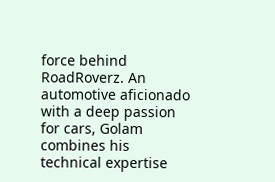force behind RoadRoverz. An automotive aficionado with a deep passion for cars, Golam combines his technical expertise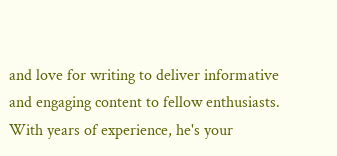and love for writing to deliver informative and engaging content to fellow enthusiasts. With years of experience, he's your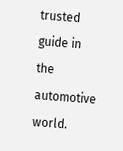trusted guide in the automotive world.